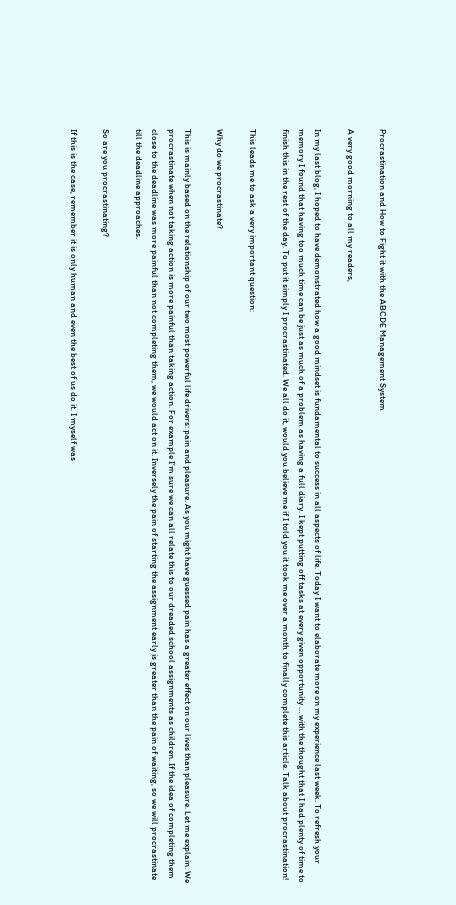Procrastination and How to Fight it with the ABCDE Management System

A very good morning to all my readers,

In my last blog, I hoped to have demonstrated how a good mindset is fundamental to success in all aspects of life. Today I want to elaborate more on my experience last week. To refresh your memory I found that having too much time can be just as much of a problem as having a full diary. I kept putting off tasks at every given opportunity … with the thought that I had plenty of time to finish this in the rest of the day. To put it simply I procrastinated. We all do it, would you believe me if I told you it took me over a month to finally complete this article. Talk about procrastination!

This leads me to ask a very important question:

Why do we procrastinate?

This is mainly based on the relationship of our two most powerful life drivers: pain and pleasure. As you might have guessed pain has a greater effect on our lives than pleasure. Let me explain. We procrastinate when not taking action is more painful than taking action. For example I’m sure we can all relate this to our dreaded school assignments as children. If the idea of completing them close to the deadline was more painful than not completing them, we would act on it. Inversely the pain of starting the assignment early is greater than the pain of waiting, so we will procrastinate till the deadline approaches.

So are you procrastinating?

If this is the case, remember it is only human and even the best of us do it. I myself was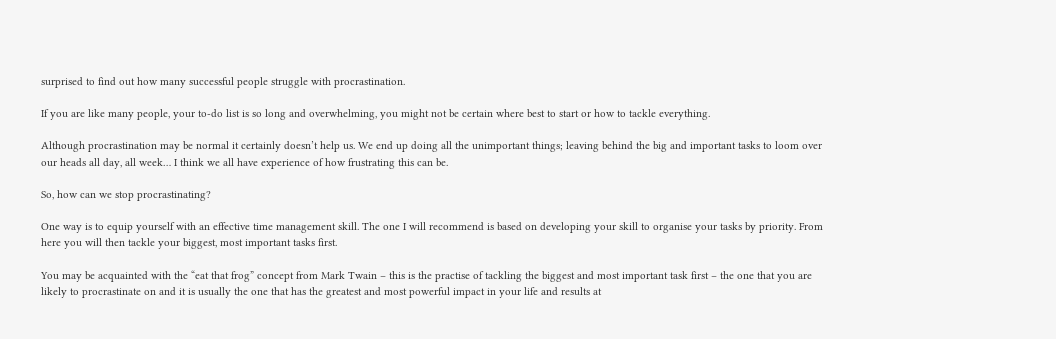surprised to find out how many successful people struggle with procrastination.

If you are like many people, your to-do list is so long and overwhelming, you might not be certain where best to start or how to tackle everything.

Although procrastination may be normal it certainly doesn’t help us. We end up doing all the unimportant things; leaving behind the big and important tasks to loom over our heads all day, all week… I think we all have experience of how frustrating this can be.

So, how can we stop procrastinating?

One way is to equip yourself with an effective time management skill. The one I will recommend is based on developing your skill to organise your tasks by priority. From here you will then tackle your biggest, most important tasks first.

You may be acquainted with the “eat that frog” concept from Mark Twain – this is the practise of tackling the biggest and most important task first – the one that you are likely to procrastinate on and it is usually the one that has the greatest and most powerful impact in your life and results at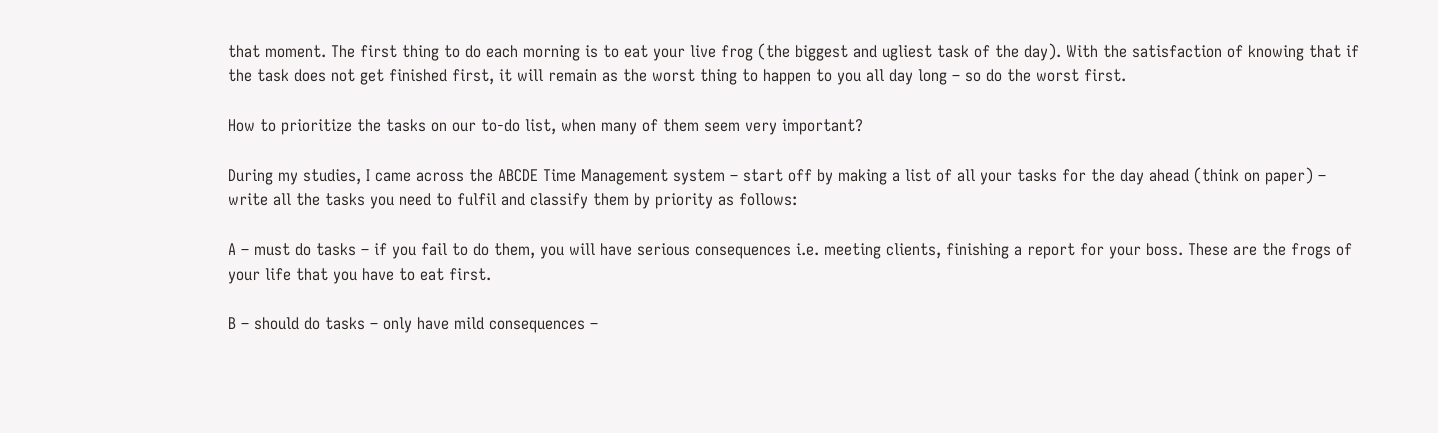that moment. The first thing to do each morning is to eat your live frog (the biggest and ugliest task of the day). With the satisfaction of knowing that if the task does not get finished first, it will remain as the worst thing to happen to you all day long – so do the worst first.

How to prioritize the tasks on our to-do list, when many of them seem very important?

During my studies, I came across the ABCDE Time Management system – start off by making a list of all your tasks for the day ahead (think on paper) – write all the tasks you need to fulfil and classify them by priority as follows:

A – must do tasks – if you fail to do them, you will have serious consequences i.e. meeting clients, finishing a report for your boss. These are the frogs of your life that you have to eat first.

B – should do tasks – only have mild consequences –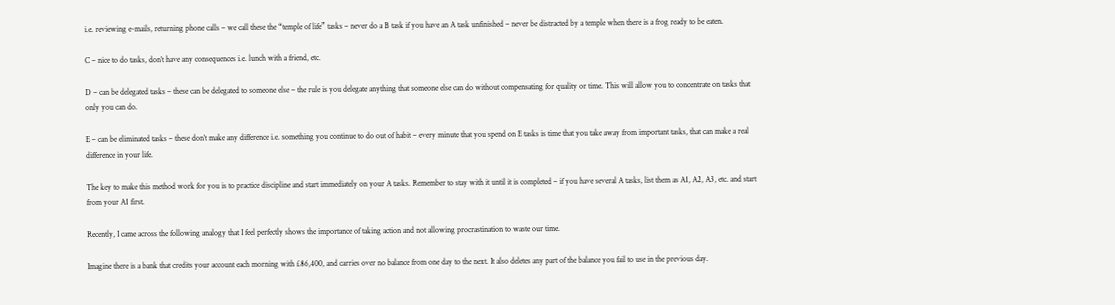i.e. reviewing e-mails, returning phone calls – we call these the “temple of life” tasks – never do a B task if you have an A task unfinished – never be distracted by a temple when there is a frog ready to be eaten.

C – nice to do tasks, don’t have any consequences i.e. lunch with a friend, etc.

D – can be delegated tasks – these can be delegated to someone else – the rule is you delegate anything that someone else can do without compensating for quality or time. This will allow you to concentrate on tasks that only you can do.

E – can be eliminated tasks – these don’t make any difference i.e. something you continue to do out of habit – every minute that you spend on E tasks is time that you take away from important tasks, that can make a real difference in your life.

The key to make this method work for you is to practice discipline and start immediately on your A tasks. Remember to stay with it until it is completed – if you have several A tasks, list them as A1, A2, A3, etc. and start from your A1 first.

Recently, I came across the following analogy that I feel perfectly shows the importance of taking action and not allowing procrastination to waste our time.

Imagine there is a bank that credits your account each morning with £86,400, and carries over no balance from one day to the next. It also deletes any part of the balance you fail to use in the previous day.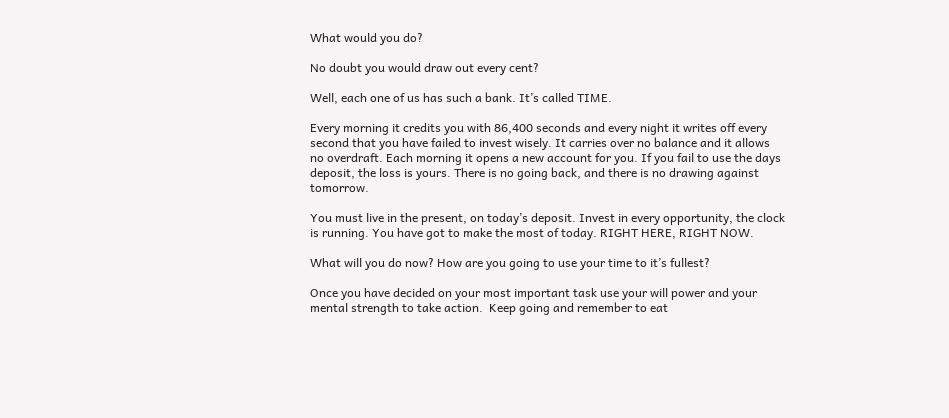What would you do?

No doubt you would draw out every cent?

Well, each one of us has such a bank. It’s called TIME.

Every morning it credits you with 86,400 seconds and every night it writes off every second that you have failed to invest wisely. It carries over no balance and it allows no overdraft. Each morning it opens a new account for you. If you fail to use the days deposit, the loss is yours. There is no going back, and there is no drawing against tomorrow.

You must live in the present, on today’s deposit. Invest in every opportunity, the clock is running. You have got to make the most of today. RIGHT HERE, RIGHT NOW.

What will you do now? How are you going to use your time to it’s fullest?

Once you have decided on your most important task use your will power and your mental strength to take action.  Keep going and remember to eat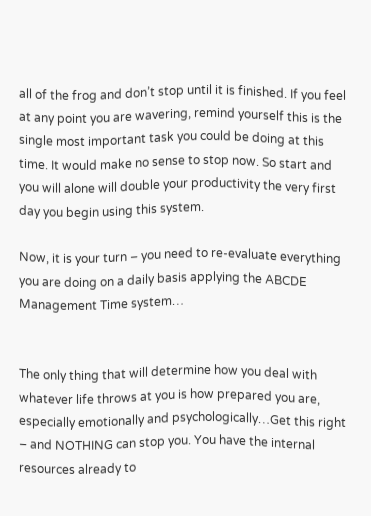all of the frog and don’t stop until it is finished. If you feel at any point you are wavering, remind yourself this is the single most important task you could be doing at this time. It would make no sense to stop now. So start and you will alone will double your productivity the very first day you begin using this system.

Now, it is your turn – you need to re-evaluate everything you are doing on a daily basis applying the ABCDE Management Time system…


The only thing that will determine how you deal with whatever life throws at you is how prepared you are, especially emotionally and psychologically…Get this right – and NOTHING can stop you. You have the internal resources already to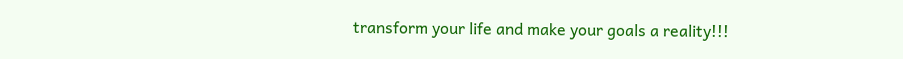transform your life and make your goals a reality!!!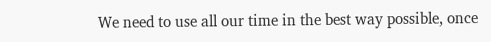We need to use all our time in the best way possible, once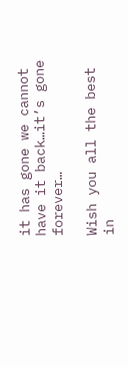it has gone we cannot have it back…it’s gone forever…

Wish you all the best in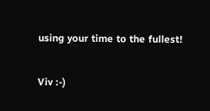using your time to the fullest!

Viv :-)